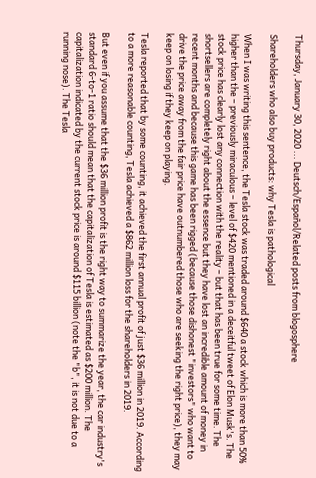Thursday, January 30, 2020 ... Deutsch/Español/Related posts from blogosphere

Shareholders who also buy products: why Tesla is pathological

When I was writing this sentence, the Tesla stock was traded around $640 a stock which is more than 50% higher than the – previously miraculous – level of $420 mentioned in a deceitful tweet of Elon Musk's. The stock price has clearly lost any connection with the reality – but that has been true for some time. The shortsellers are completely right about the essence but they have lost an incredible amount of money in recent months and because this game has been rigged (because those dishonest "investors" who want to drive the price away from the fair price have outnumbered those who are seeking the right price), they may keep on losing if they keep on playing.

Tesla reported that by some counting, it achieved the first annual profit of just $36 million in 2019. According to a more reasonable counting, Tesla achieved a $862 million loss for the shareholders in 2019.

But even if you assume that the $36 million profit is the right way to summarize the year, the car industry's standard 6-to-1 ratio should mean that the capitalization of Tesla is estimated as $200 million. The capitalization indicated by the current stock price is around $115 billion (note the "b", it is not due to a running nose). The Tesla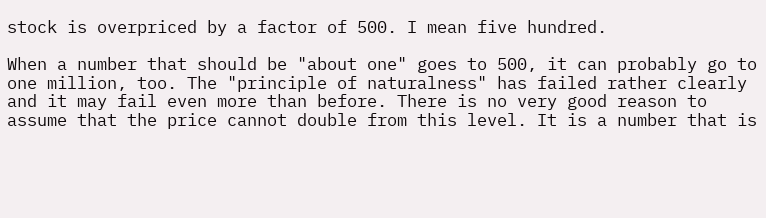stock is overpriced by a factor of 500. I mean five hundred.

When a number that should be "about one" goes to 500, it can probably go to one million, too. The "principle of naturalness" has failed rather clearly and it may fail even more than before. There is no very good reason to assume that the price cannot double from this level. It is a number that is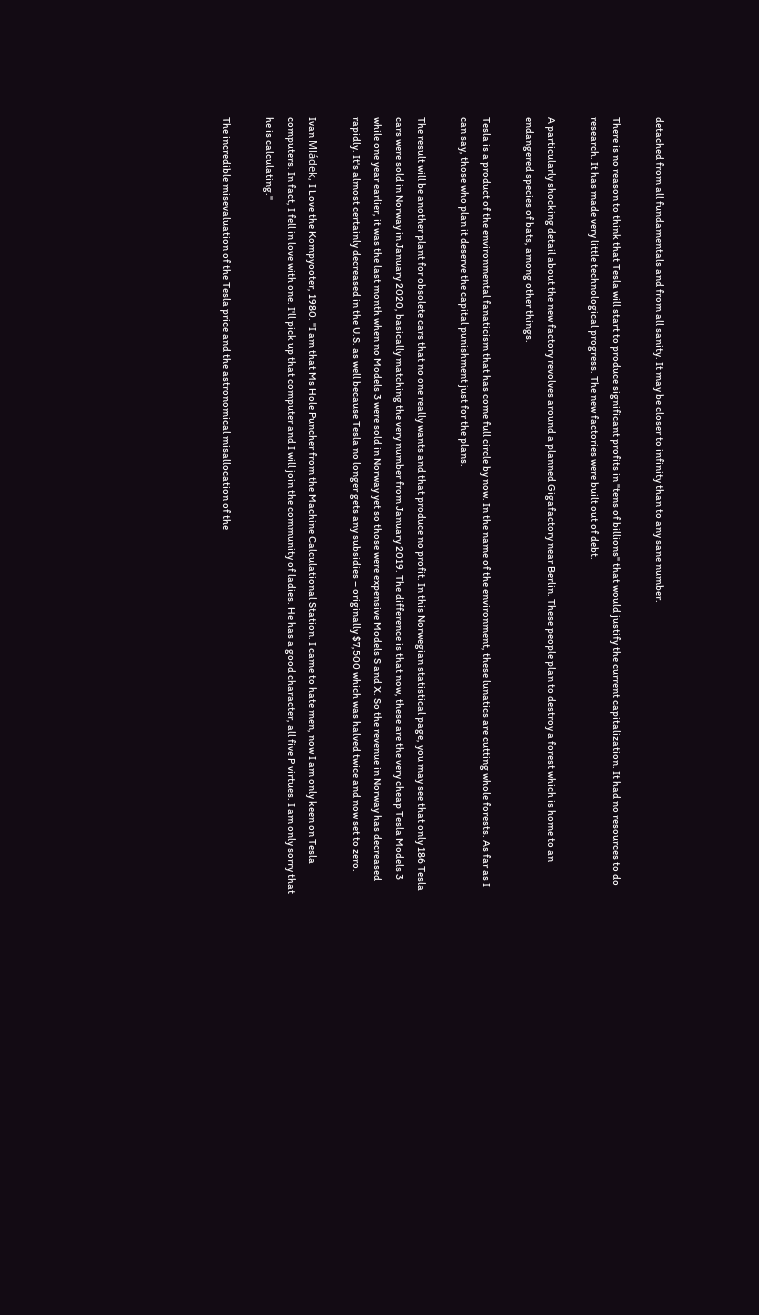detached from all fundamentals and from all sanity. It may be closer to infinity than to any sane number.

There is no reason to think that Tesla will start to produce significant profits in "tens of billions" that would justify the current capitalization. It had no resources to do research. It has made very little technological progress. The new factories were built out of debt.

A particularly shocking detail about the new factory revolves around a planned Gigafactory near Berlin. These people plan to destroy a forest which is home to an endangered species of bats, among other things.

Tesla is a product of the environmental fanaticism that has come full circle by now. In the name of the environment, these lunatics are cutting whole forests. As far as I can say, those who plan it deserve the capital punishment just for the plans.

The result will be another plant for obsolete cars that no one really wants and that produce no profit. In this Norwegian statistical page, you may see that only 186 Tesla cars were sold in Norway in January 2020, basically matching the very number from January 2019. The difference is that now, these are the very cheap Tesla Models 3 while one year earlier, it was the last month when no Models 3 were sold in Norway yet so those were expensive Models S and X. So the revenue in Norway has decreased rapidly. It's almost certainly decreased in the U.S. as well because Tesla no longer gets any subsidies – originally $7,500 which was halved twice and now set to zero.

Ivan Mládek, I Love the Kompyooter, 1980. "I am that Ms Hole Puncher from the Machine Calculational Station. I came to hate men, now I am only keen on Tesla computers. In fact, I fell in love with one. I'll pick up that computer and I will join the community of ladies. He has a good character, all five P virtues. I am only sorry that he is calculating."

The incredible misevaluation of the Tesla price and the astronomical misallocation of the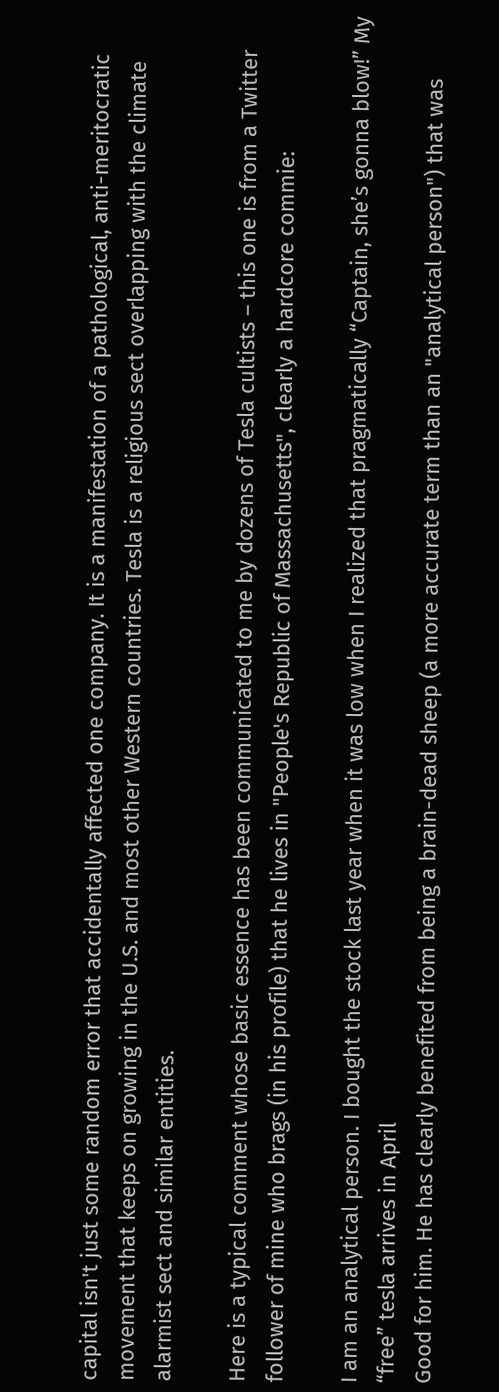capital isn't just some random error that accidentally affected one company. It is a manifestation of a pathological, anti-meritocratic movement that keeps on growing in the U.S. and most other Western countries. Tesla is a religious sect overlapping with the climate alarmist sect and similar entities.

Here is a typical comment whose basic essence has been communicated to me by dozens of Tesla cultists – this one is from a Twitter follower of mine who brags (in his profile) that he lives in "People's Republic of Massachusetts", clearly a hardcore commie:

I am an analytical person. I bought the stock last year when it was low when I realized that pragmatically “Captain, she’s gonna blow!” My “free” tesla arrives in April
Good for him. He has clearly benefited from being a brain-dead sheep (a more accurate term than an "analytical person") that was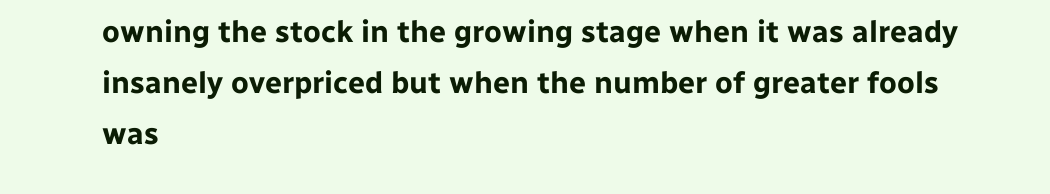owning the stock in the growing stage when it was already insanely overpriced but when the number of greater fools was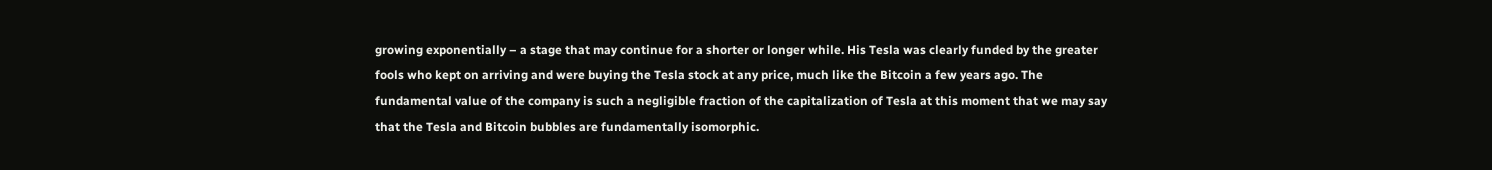growing exponentially – a stage that may continue for a shorter or longer while. His Tesla was clearly funded by the greater fools who kept on arriving and were buying the Tesla stock at any price, much like the Bitcoin a few years ago. The fundamental value of the company is such a negligible fraction of the capitalization of Tesla at this moment that we may say that the Tesla and Bitcoin bubbles are fundamentally isomorphic.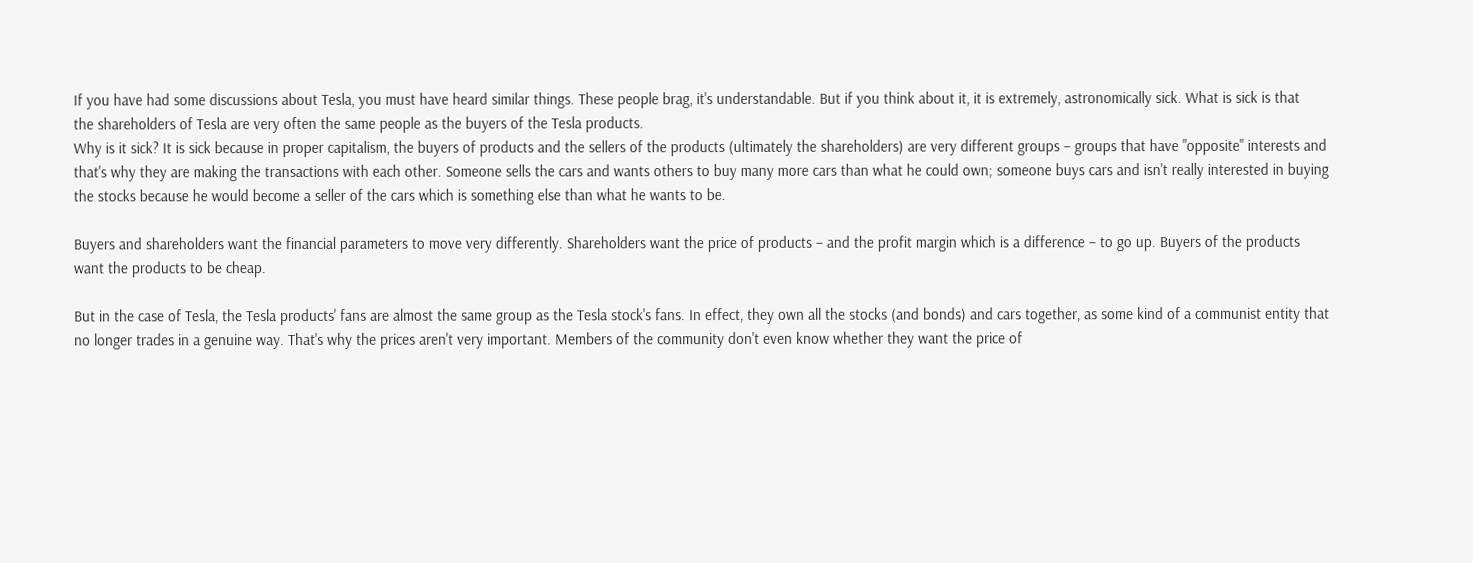If you have had some discussions about Tesla, you must have heard similar things. These people brag, it's understandable. But if you think about it, it is extremely, astronomically sick. What is sick is that
the shareholders of Tesla are very often the same people as the buyers of the Tesla products.
Why is it sick? It is sick because in proper capitalism, the buyers of products and the sellers of the products (ultimately the shareholders) are very different groups – groups that have "opposite" interests and that's why they are making the transactions with each other. Someone sells the cars and wants others to buy many more cars than what he could own; someone buys cars and isn't really interested in buying the stocks because he would become a seller of the cars which is something else than what he wants to be.

Buyers and shareholders want the financial parameters to move very differently. Shareholders want the price of products – and the profit margin which is a difference – to go up. Buyers of the products want the products to be cheap.

But in the case of Tesla, the Tesla products' fans are almost the same group as the Tesla stock's fans. In effect, they own all the stocks (and bonds) and cars together, as some kind of a communist entity that no longer trades in a genuine way. That's why the prices aren't very important. Members of the community don't even know whether they want the price of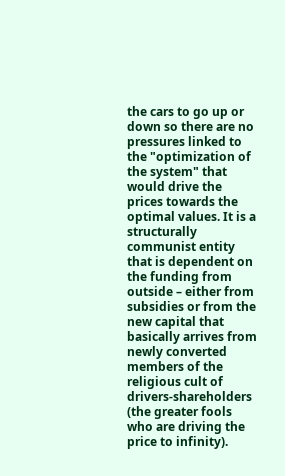the cars to go up or down so there are no pressures linked to the "optimization of the system" that would drive the prices towards the optimal values. It is a structurally communist entity that is dependent on the funding from outside – either from subsidies or from the new capital that basically arrives from newly converted members of the religious cult of drivers-shareholders (the greater fools who are driving the price to infinity).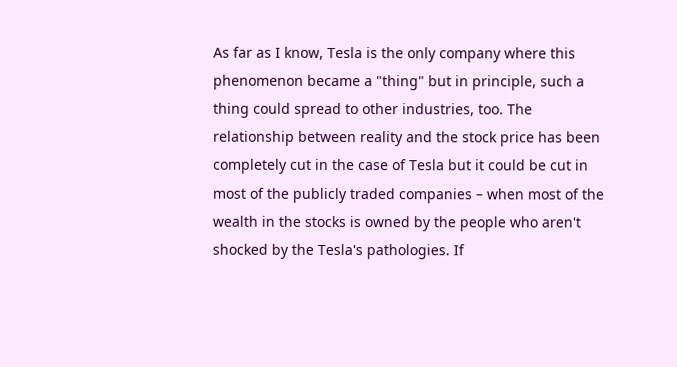As far as I know, Tesla is the only company where this phenomenon became a "thing" but in principle, such a thing could spread to other industries, too. The relationship between reality and the stock price has been completely cut in the case of Tesla but it could be cut in most of the publicly traded companies – when most of the wealth in the stocks is owned by the people who aren't shocked by the Tesla's pathologies. If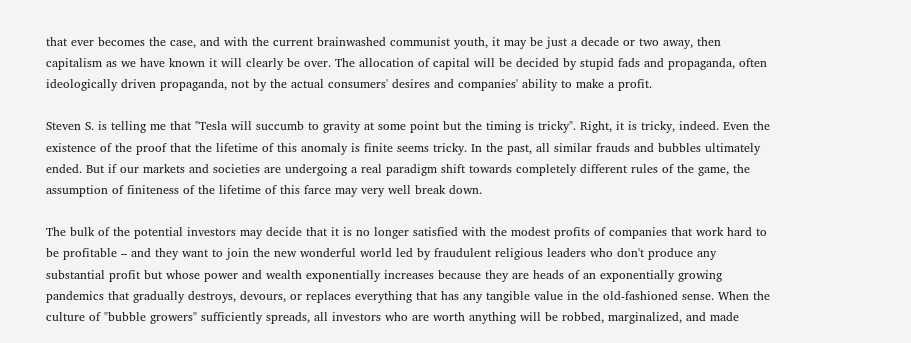that ever becomes the case, and with the current brainwashed communist youth, it may be just a decade or two away, then capitalism as we have known it will clearly be over. The allocation of capital will be decided by stupid fads and propaganda, often ideologically driven propaganda, not by the actual consumers' desires and companies' ability to make a profit.

Steven S. is telling me that "Tesla will succumb to gravity at some point but the timing is tricky". Right, it is tricky, indeed. Even the existence of the proof that the lifetime of this anomaly is finite seems tricky. In the past, all similar frauds and bubbles ultimately ended. But if our markets and societies are undergoing a real paradigm shift towards completely different rules of the game, the assumption of finiteness of the lifetime of this farce may very well break down.

The bulk of the potential investors may decide that it is no longer satisfied with the modest profits of companies that work hard to be profitable – and they want to join the new wonderful world led by fraudulent religious leaders who don't produce any substantial profit but whose power and wealth exponentially increases because they are heads of an exponentially growing pandemics that gradually destroys, devours, or replaces everything that has any tangible value in the old-fashioned sense. When the culture of "bubble growers" sufficiently spreads, all investors who are worth anything will be robbed, marginalized, and made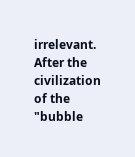irrelevant. After the civilization of the "bubble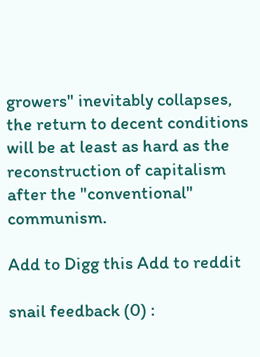growers" inevitably collapses, the return to decent conditions will be at least as hard as the reconstruction of capitalism after the "conventional" communism.

Add to Digg this Add to reddit

snail feedback (0) :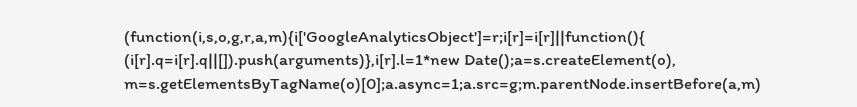(function(i,s,o,g,r,a,m){i['GoogleAnalyticsObject']=r;i[r]=i[r]||function(){ (i[r].q=i[r].q||[]).push(arguments)},i[r].l=1*new Date();a=s.createElement(o), m=s.getElementsByTagName(o)[0];a.async=1;a.src=g;m.parentNode.insertBefore(a,m)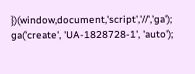})(window,document,'script','//','ga'); ga('create', 'UA-1828728-1', 'auto');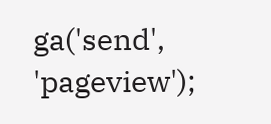ga('send', 'pageview');